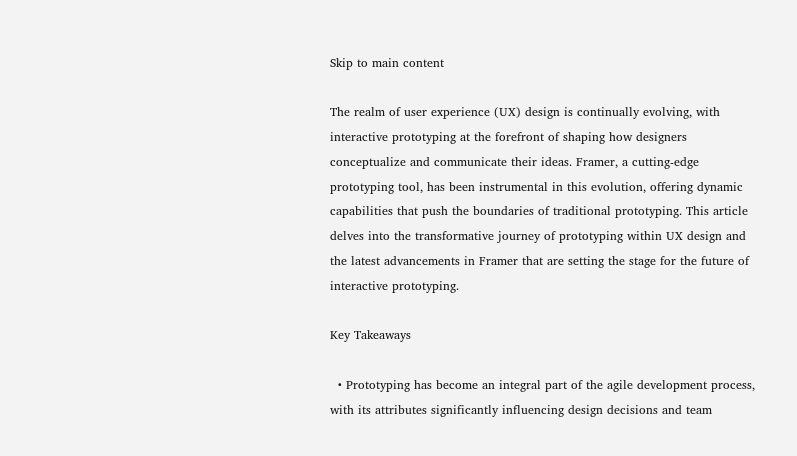Skip to main content

The realm of user experience (UX) design is continually evolving, with interactive prototyping at the forefront of shaping how designers conceptualize and communicate their ideas. Framer, a cutting-edge prototyping tool, has been instrumental in this evolution, offering dynamic capabilities that push the boundaries of traditional prototyping. This article delves into the transformative journey of prototyping within UX design and the latest advancements in Framer that are setting the stage for the future of interactive prototyping.

Key Takeaways

  • Prototyping has become an integral part of the agile development process, with its attributes significantly influencing design decisions and team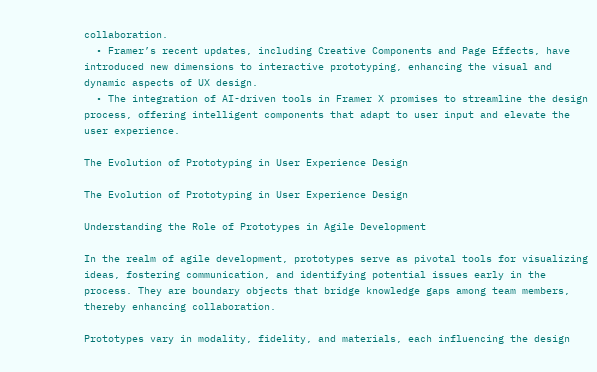collaboration.
  • Framer’s recent updates, including Creative Components and Page Effects, have introduced new dimensions to interactive prototyping, enhancing the visual and dynamic aspects of UX design.
  • The integration of AI-driven tools in Framer X promises to streamline the design process, offering intelligent components that adapt to user input and elevate the user experience.

The Evolution of Prototyping in User Experience Design

The Evolution of Prototyping in User Experience Design

Understanding the Role of Prototypes in Agile Development

In the realm of agile development, prototypes serve as pivotal tools for visualizing ideas, fostering communication, and identifying potential issues early in the process. They are boundary objects that bridge knowledge gaps among team members, thereby enhancing collaboration.

Prototypes vary in modality, fidelity, and materials, each influencing the design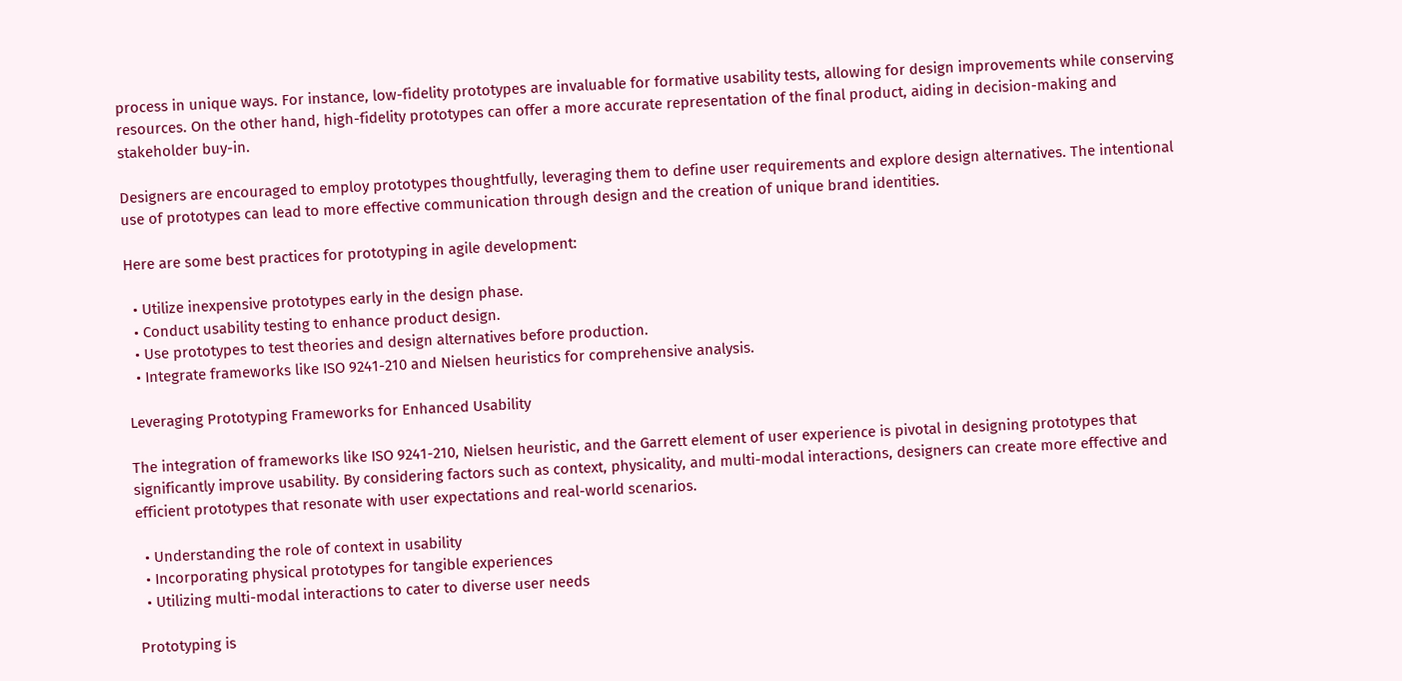process in unique ways. For instance, low-fidelity prototypes are invaluable for formative usability tests, allowing for design improvements while conserving resources. On the other hand, high-fidelity prototypes can offer a more accurate representation of the final product, aiding in decision-making and stakeholder buy-in.

Designers are encouraged to employ prototypes thoughtfully, leveraging them to define user requirements and explore design alternatives. The intentional use of prototypes can lead to more effective communication through design and the creation of unique brand identities.

Here are some best practices for prototyping in agile development:

  • Utilize inexpensive prototypes early in the design phase.
  • Conduct usability testing to enhance product design.
  • Use prototypes to test theories and design alternatives before production.
  • Integrate frameworks like ISO 9241-210 and Nielsen heuristics for comprehensive analysis.

Leveraging Prototyping Frameworks for Enhanced Usability

The integration of frameworks like ISO 9241-210, Nielsen heuristic, and the Garrett element of user experience is pivotal in designing prototypes that significantly improve usability. By considering factors such as context, physicality, and multi-modal interactions, designers can create more effective and efficient prototypes that resonate with user expectations and real-world scenarios.

  • Understanding the role of context in usability
  • Incorporating physical prototypes for tangible experiences
  • Utilizing multi-modal interactions to cater to diverse user needs

Prototyping is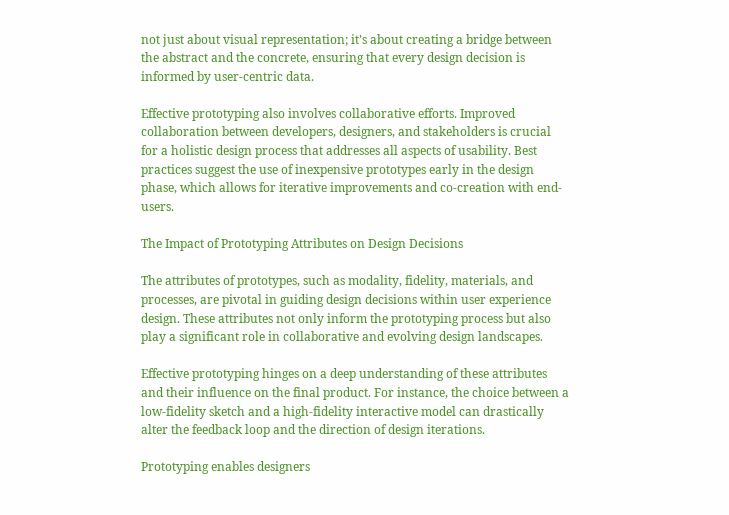not just about visual representation; it’s about creating a bridge between the abstract and the concrete, ensuring that every design decision is informed by user-centric data.

Effective prototyping also involves collaborative efforts. Improved collaboration between developers, designers, and stakeholders is crucial for a holistic design process that addresses all aspects of usability. Best practices suggest the use of inexpensive prototypes early in the design phase, which allows for iterative improvements and co-creation with end-users.

The Impact of Prototyping Attributes on Design Decisions

The attributes of prototypes, such as modality, fidelity, materials, and processes, are pivotal in guiding design decisions within user experience design. These attributes not only inform the prototyping process but also play a significant role in collaborative and evolving design landscapes.

Effective prototyping hinges on a deep understanding of these attributes and their influence on the final product. For instance, the choice between a low-fidelity sketch and a high-fidelity interactive model can drastically alter the feedback loop and the direction of design iterations.

Prototyping enables designers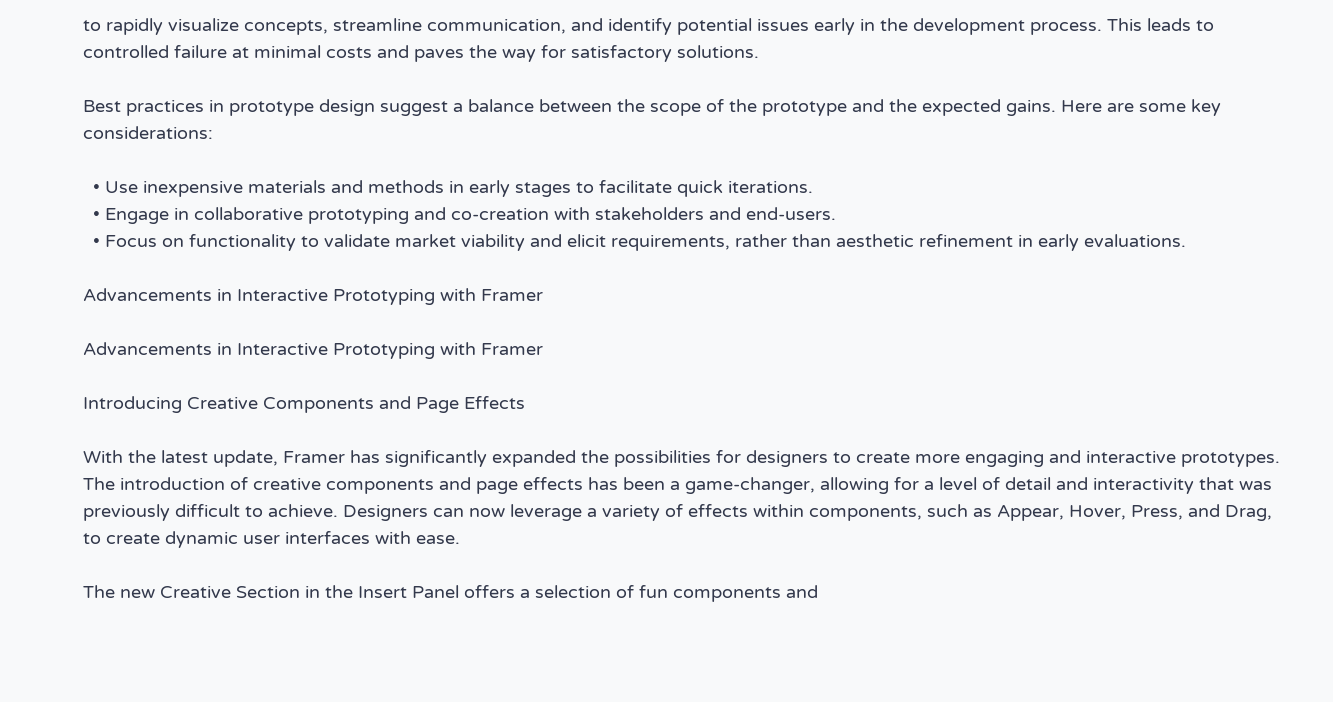to rapidly visualize concepts, streamline communication, and identify potential issues early in the development process. This leads to controlled failure at minimal costs and paves the way for satisfactory solutions.

Best practices in prototype design suggest a balance between the scope of the prototype and the expected gains. Here are some key considerations:

  • Use inexpensive materials and methods in early stages to facilitate quick iterations.
  • Engage in collaborative prototyping and co-creation with stakeholders and end-users.
  • Focus on functionality to validate market viability and elicit requirements, rather than aesthetic refinement in early evaluations.

Advancements in Interactive Prototyping with Framer

Advancements in Interactive Prototyping with Framer

Introducing Creative Components and Page Effects

With the latest update, Framer has significantly expanded the possibilities for designers to create more engaging and interactive prototypes. The introduction of creative components and page effects has been a game-changer, allowing for a level of detail and interactivity that was previously difficult to achieve. Designers can now leverage a variety of effects within components, such as Appear, Hover, Press, and Drag, to create dynamic user interfaces with ease.

The new Creative Section in the Insert Panel offers a selection of fun components and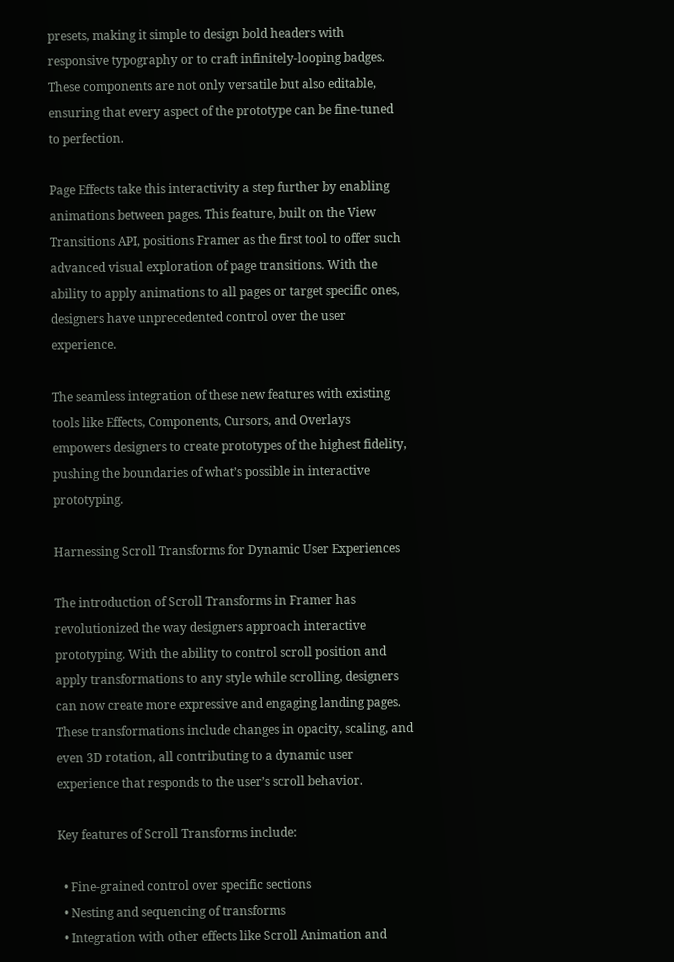presets, making it simple to design bold headers with responsive typography or to craft infinitely-looping badges. These components are not only versatile but also editable, ensuring that every aspect of the prototype can be fine-tuned to perfection.

Page Effects take this interactivity a step further by enabling animations between pages. This feature, built on the View Transitions API, positions Framer as the first tool to offer such advanced visual exploration of page transitions. With the ability to apply animations to all pages or target specific ones, designers have unprecedented control over the user experience.

The seamless integration of these new features with existing tools like Effects, Components, Cursors, and Overlays empowers designers to create prototypes of the highest fidelity, pushing the boundaries of what’s possible in interactive prototyping.

Harnessing Scroll Transforms for Dynamic User Experiences

The introduction of Scroll Transforms in Framer has revolutionized the way designers approach interactive prototyping. With the ability to control scroll position and apply transformations to any style while scrolling, designers can now create more expressive and engaging landing pages. These transformations include changes in opacity, scaling, and even 3D rotation, all contributing to a dynamic user experience that responds to the user’s scroll behavior.

Key features of Scroll Transforms include:

  • Fine-grained control over specific sections
  • Nesting and sequencing of transforms
  • Integration with other effects like Scroll Animation and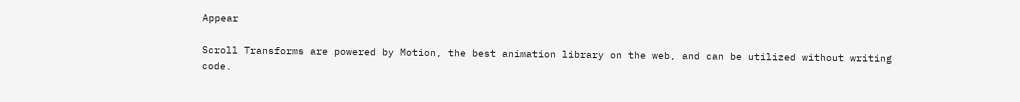Appear

Scroll Transforms are powered by Motion, the best animation library on the web, and can be utilized without writing code.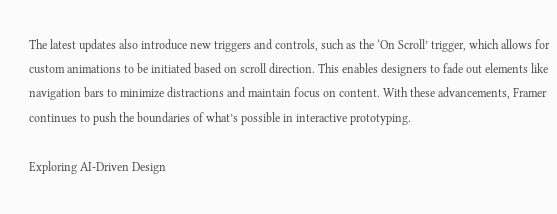The latest updates also introduce new triggers and controls, such as the ‘On Scroll’ trigger, which allows for custom animations to be initiated based on scroll direction. This enables designers to fade out elements like navigation bars to minimize distractions and maintain focus on content. With these advancements, Framer continues to push the boundaries of what’s possible in interactive prototyping.

Exploring AI-Driven Design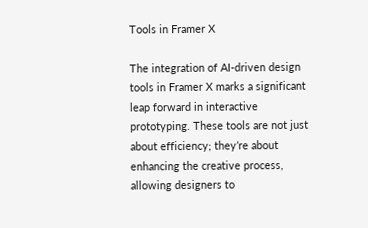Tools in Framer X

The integration of AI-driven design tools in Framer X marks a significant leap forward in interactive prototyping. These tools are not just about efficiency; they’re about enhancing the creative process, allowing designers to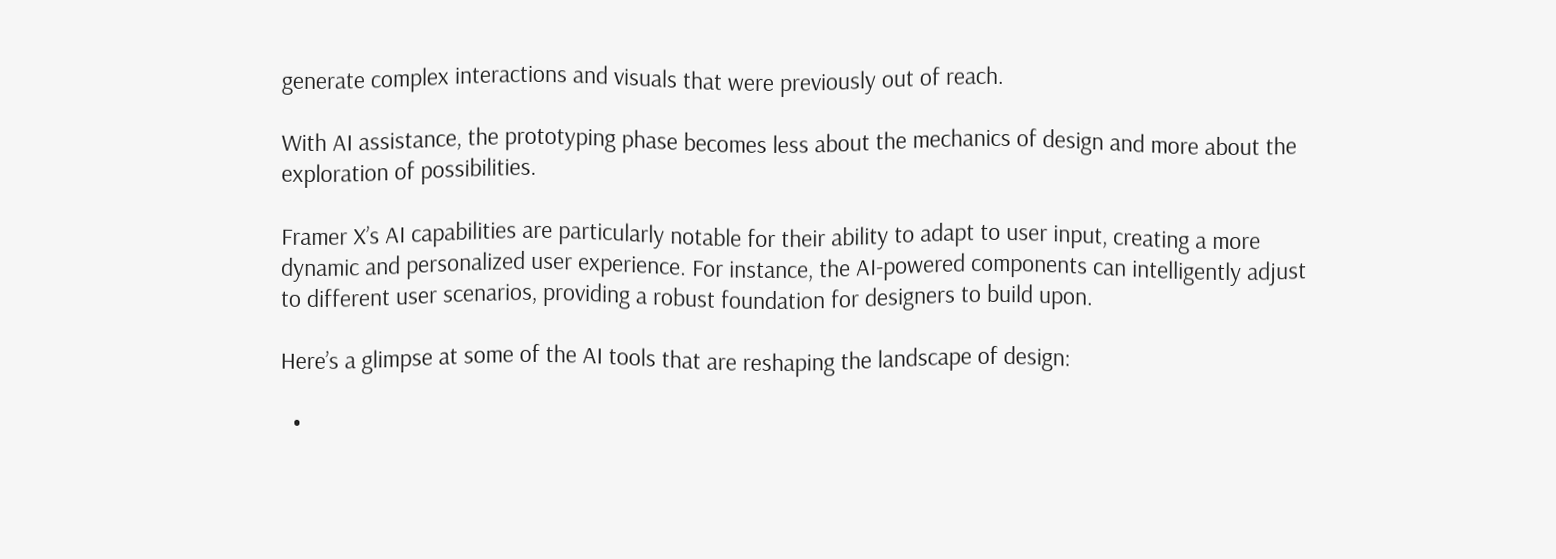generate complex interactions and visuals that were previously out of reach.

With AI assistance, the prototyping phase becomes less about the mechanics of design and more about the exploration of possibilities.

Framer X’s AI capabilities are particularly notable for their ability to adapt to user input, creating a more dynamic and personalized user experience. For instance, the AI-powered components can intelligently adjust to different user scenarios, providing a robust foundation for designers to build upon.

Here’s a glimpse at some of the AI tools that are reshaping the landscape of design:

  •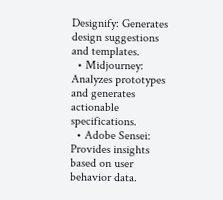Designify: Generates design suggestions and templates.
  • Midjourney: Analyzes prototypes and generates actionable specifications.
  • Adobe Sensei: Provides insights based on user behavior data.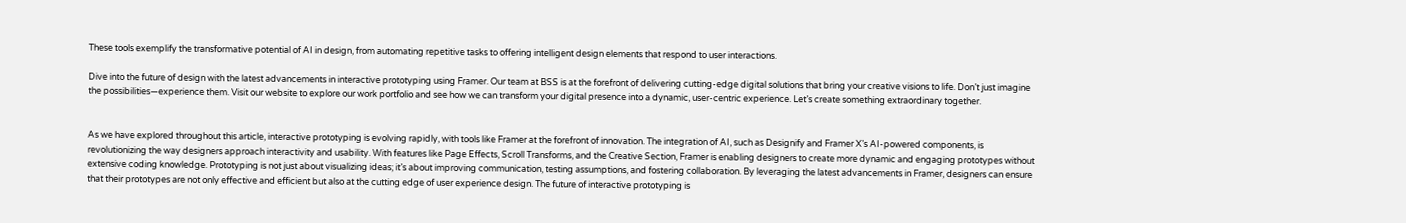These tools exemplify the transformative potential of AI in design, from automating repetitive tasks to offering intelligent design elements that respond to user interactions.

Dive into the future of design with the latest advancements in interactive prototyping using Framer. Our team at BSS is at the forefront of delivering cutting-edge digital solutions that bring your creative visions to life. Don’t just imagine the possibilities—experience them. Visit our website to explore our work portfolio and see how we can transform your digital presence into a dynamic, user-centric experience. Let’s create something extraordinary together.


As we have explored throughout this article, interactive prototyping is evolving rapidly, with tools like Framer at the forefront of innovation. The integration of AI, such as Designify and Framer X’s AI-powered components, is revolutionizing the way designers approach interactivity and usability. With features like Page Effects, Scroll Transforms, and the Creative Section, Framer is enabling designers to create more dynamic and engaging prototypes without extensive coding knowledge. Prototyping is not just about visualizing ideas; it’s about improving communication, testing assumptions, and fostering collaboration. By leveraging the latest advancements in Framer, designers can ensure that their prototypes are not only effective and efficient but also at the cutting edge of user experience design. The future of interactive prototyping is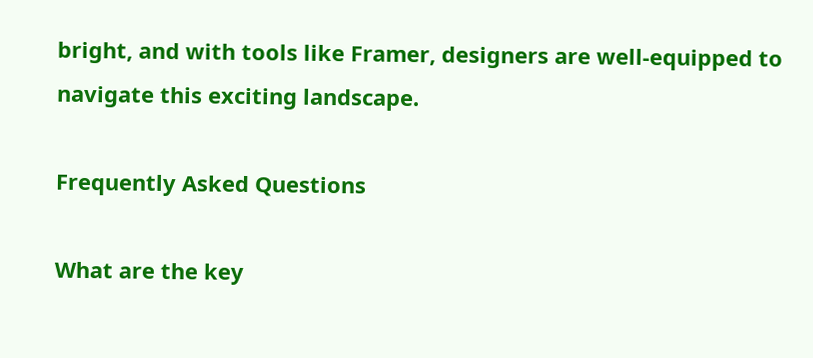bright, and with tools like Framer, designers are well-equipped to navigate this exciting landscape.

Frequently Asked Questions

What are the key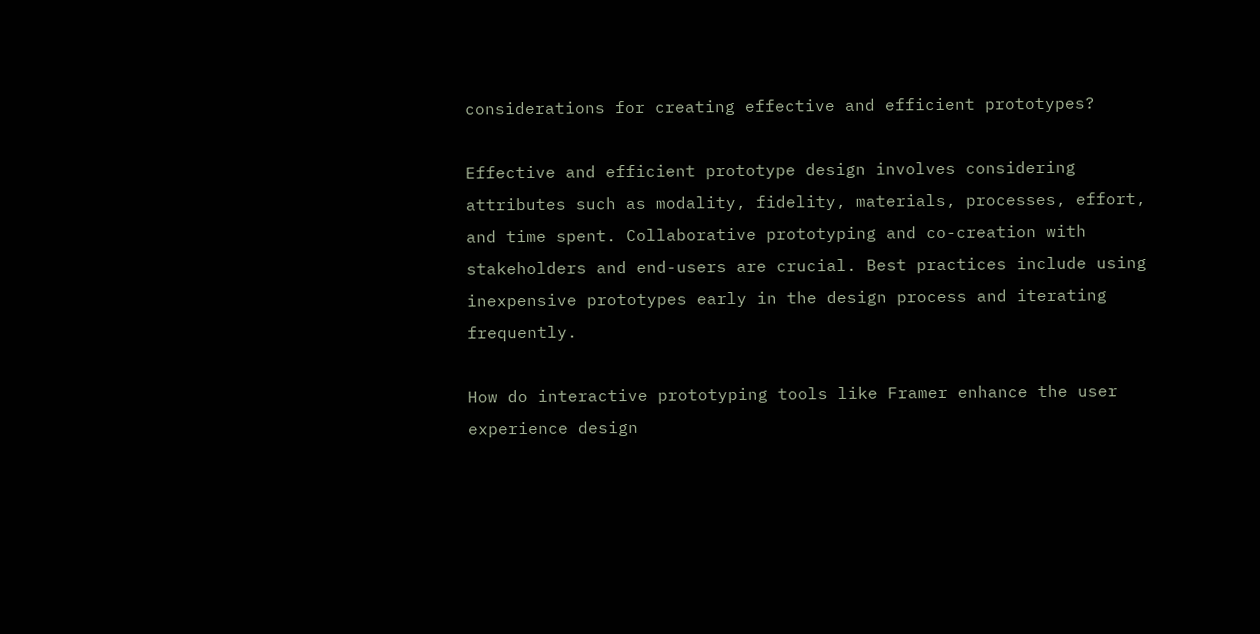considerations for creating effective and efficient prototypes?

Effective and efficient prototype design involves considering attributes such as modality, fidelity, materials, processes, effort, and time spent. Collaborative prototyping and co-creation with stakeholders and end-users are crucial. Best practices include using inexpensive prototypes early in the design process and iterating frequently.

How do interactive prototyping tools like Framer enhance the user experience design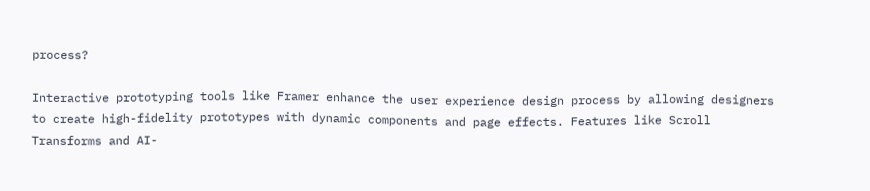process?

Interactive prototyping tools like Framer enhance the user experience design process by allowing designers to create high-fidelity prototypes with dynamic components and page effects. Features like Scroll Transforms and AI-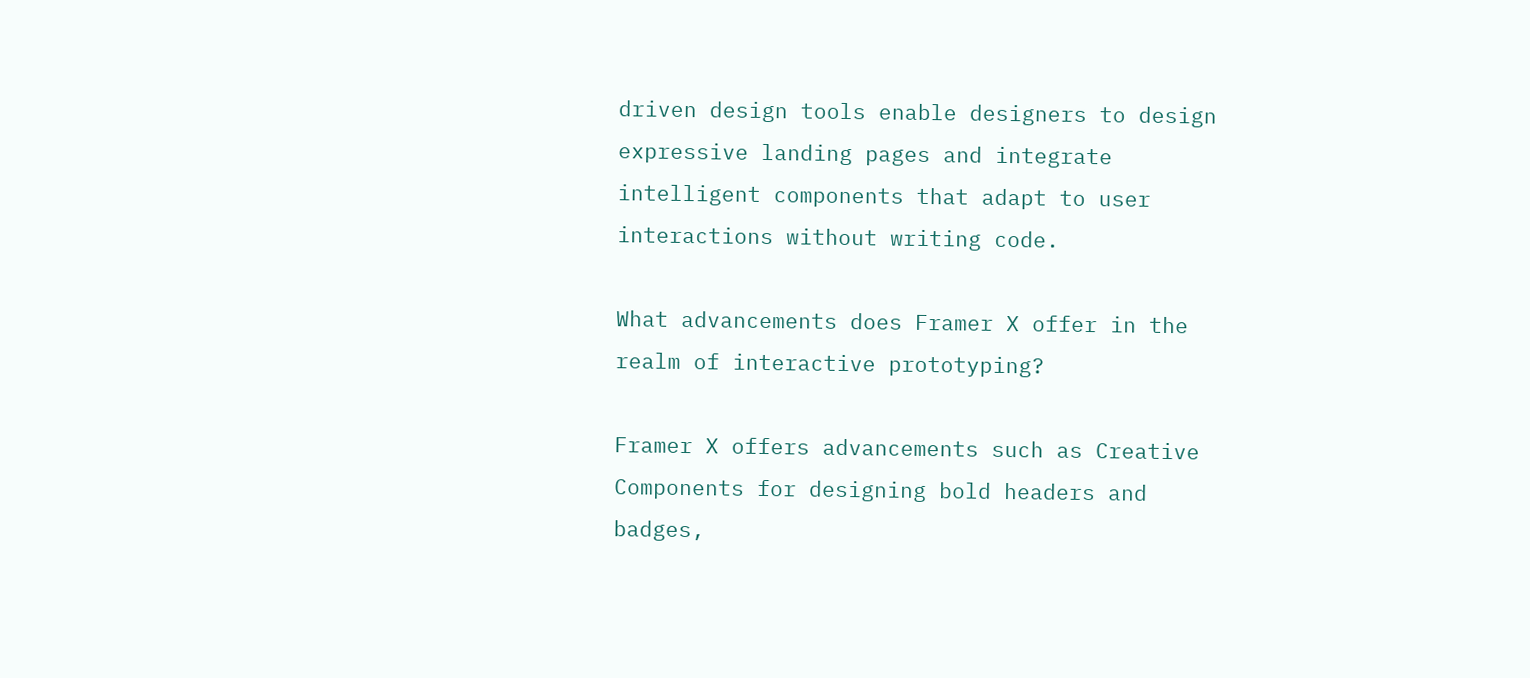driven design tools enable designers to design expressive landing pages and integrate intelligent components that adapt to user interactions without writing code.

What advancements does Framer X offer in the realm of interactive prototyping?

Framer X offers advancements such as Creative Components for designing bold headers and badges,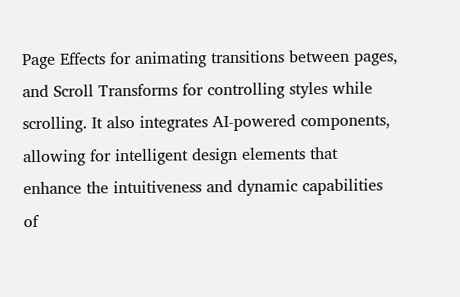Page Effects for animating transitions between pages, and Scroll Transforms for controlling styles while scrolling. It also integrates AI-powered components, allowing for intelligent design elements that enhance the intuitiveness and dynamic capabilities of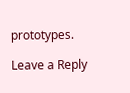prototypes.

Leave a Reply